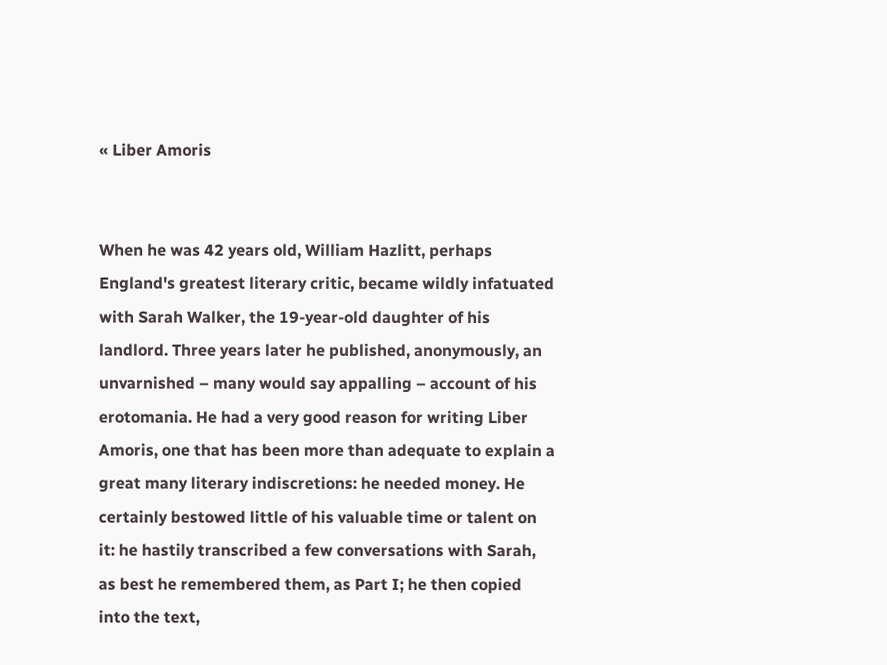« Liber Amoris


When he was 42 years old, William Hazlitt, perhaps England's greatest literary critic, became wildly infatuated with Sarah Walker, the 19-year-old daughter of his landlord. Three years later he published, anonymously, an unvarnished – many would say appalling – account of his erotomania. He had a very good reason for writing Liber Amoris, one that has been more than adequate to explain a great many literary indiscretions: he needed money. He certainly bestowed little of his valuable time or talent on it: he hastily transcribed a few conversations with Sarah, as best he remembered them, as Part I; he then copied into the text,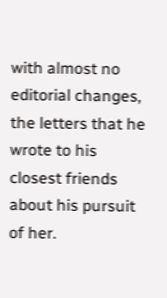with almost no editorial changes, the letters that he wrote to his closest friends about his pursuit of her.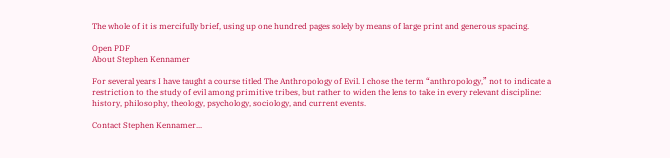The whole of it is mercifully brief, using up one hundred pages solely by means of large print and generous spacing.

Open PDF
About Stephen Kennamer

For several years I have taught a course titled The Anthropology of Evil. I chose the term “anthropology,” not to indicate a restriction to the study of evil among primitive tribes, but rather to widen the lens to take in every relevant discipline: history, philosophy, theology, psychology, sociology, and current events.

Contact Stephen Kennamer...